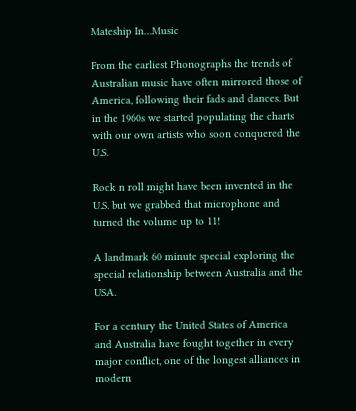Mateship In…Music

From the earliest Phonographs the trends of Australian music have often mirrored those of America, following their fads and dances. But in the 1960s we started populating the charts with our own artists who soon conquered the U.S.

Rock n roll might have been invented in the U.S. but we grabbed that microphone and turned the volume up to 11!

A landmark 60 minute special exploring the special relationship between Australia and the USA.

For a century the United States of America and Australia have fought together in every major conflict, one of the longest alliances in modern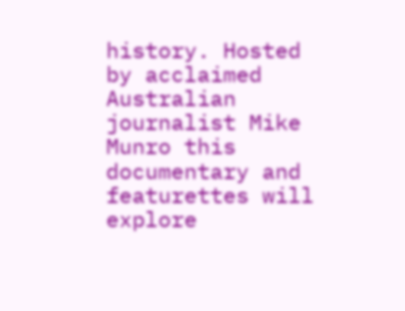history. Hosted by acclaimed Australian journalist Mike Munro this documentary and featurettes will explore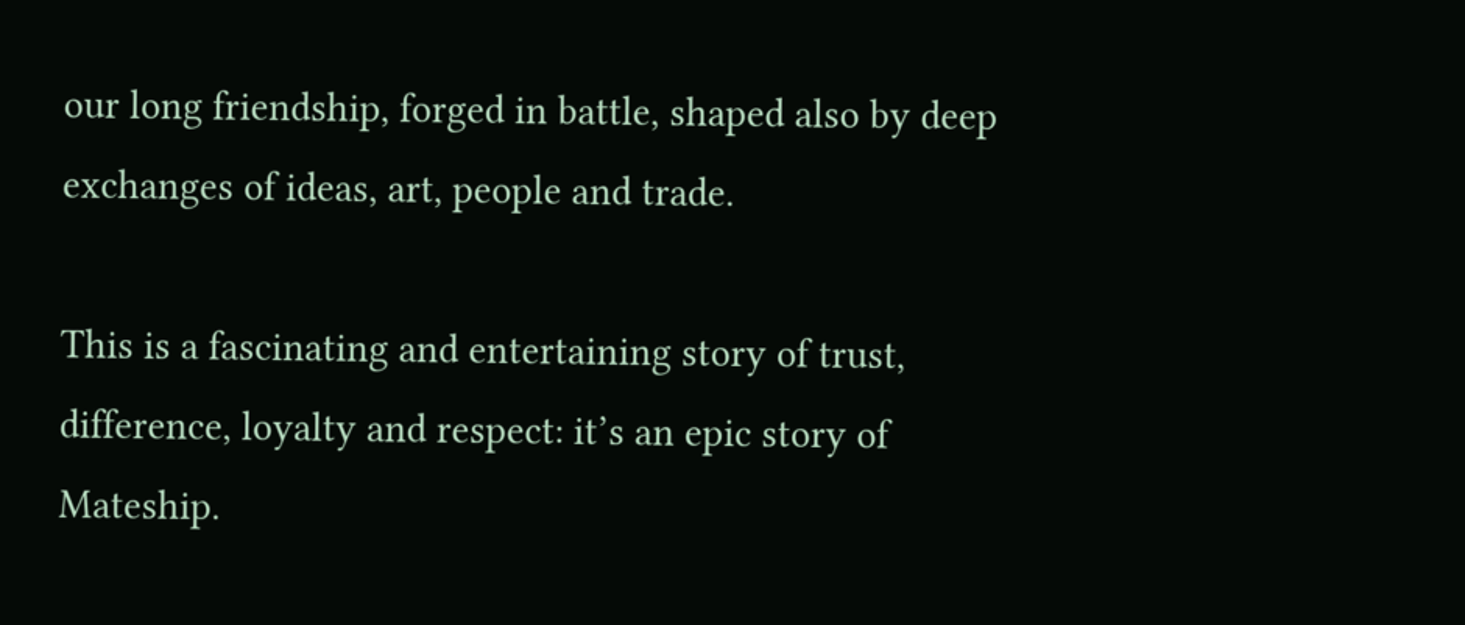our long friendship, forged in battle, shaped also by deep exchanges of ideas, art, people and trade.

This is a fascinating and entertaining story of trust, difference, loyalty and respect: it’s an epic story of Mateship.